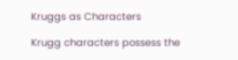Kruggs as Characters

Krugg characters possess the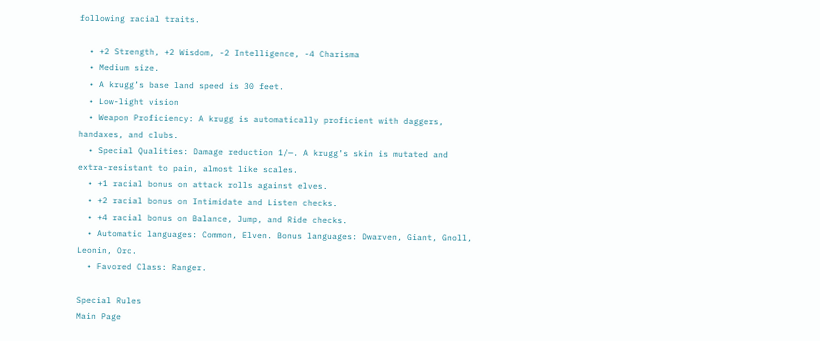following racial traits.

  • +2 Strength, +2 Wisdom, -2 Intelligence, -4 Charisma
  • Medium size.
  • A krugg’s base land speed is 30 feet.
  • Low-light vision
  • Weapon Proficiency: A krugg is automatically proficient with daggers, handaxes, and clubs.
  • Special Qualities: Damage reduction 1/—. A krugg’s skin is mutated and extra-resistant to pain, almost like scales.
  • +1 racial bonus on attack rolls against elves.
  • +2 racial bonus on Intimidate and Listen checks.
  • +4 racial bonus on Balance, Jump, and Ride checks.
  • Automatic languages: Common, Elven. Bonus languages: Dwarven, Giant, Gnoll, Leonin, Orc.
  • Favored Class: Ranger.

Special Rules
Main Page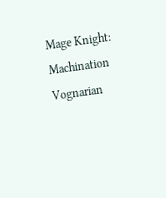Mage Knight: Machination Vognarian